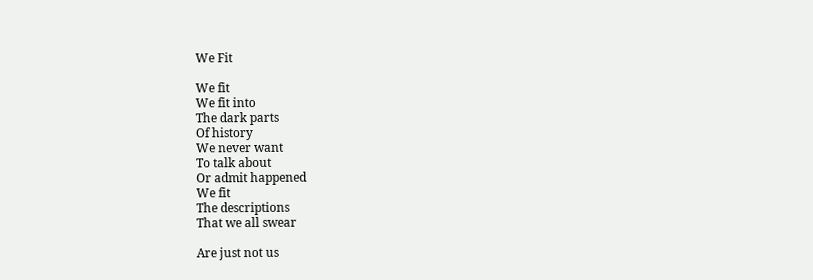We Fit

We fit
We fit into
The dark parts
Of history
We never want
To talk about
Or admit happened
We fit
The descriptions
That we all swear

Are just not us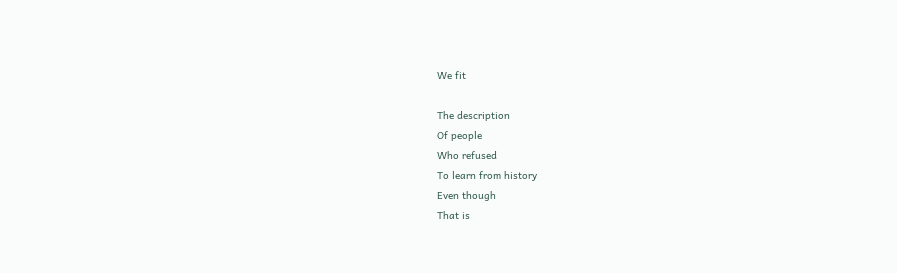We fit

The description
Of people
Who refused
To learn from history
Even though
That is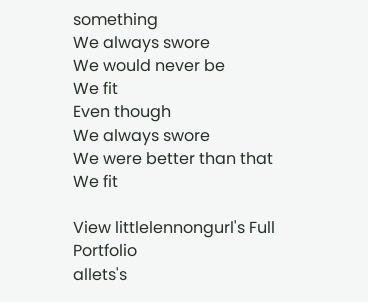something
We always swore
We would never be
We fit
Even though
We always swore
We were better than that
We fit

View littlelennongurl's Full Portfolio
allets's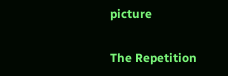picture

The Repetition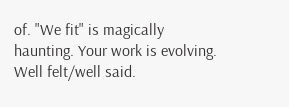of. "We fit" is magically haunting. Your work is evolving. Well felt/well said.